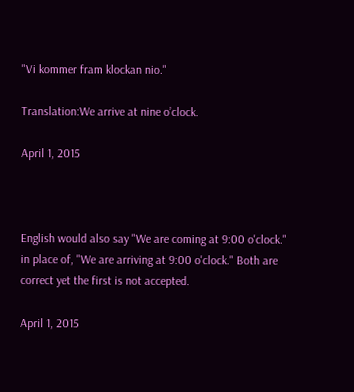"Vi kommer fram klockan nio."

Translation:We arrive at nine o’clock.

April 1, 2015



English would also say "We are coming at 9:00 o'clock." in place of, "We are arriving at 9:00 o'clock." Both are correct yet the first is not accepted.

April 1, 2015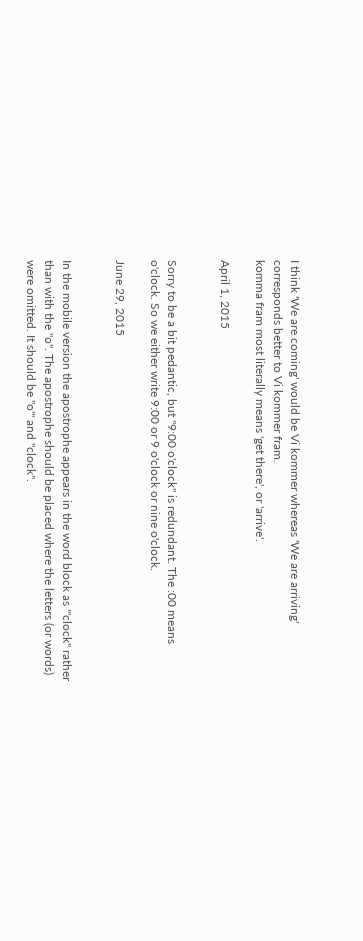I think 'We are coming' would be Vi kommer whereas 'We are arriving' corresponds better to Vi kommer fram.
komma fram most literally means 'get there', or 'arrive'.

April 1, 2015


Sorry to be a bit pedantic, but "9:00 o'clock" is redundant. The :00 means o'clock. So we either write 9:00 or 9 o'clock or nine o'clock.

June 29, 2015


In the mobile version the apostrophe appears in the word block as "'clock" rather than with the "o". The apostrophe should be placed where the letters (or words) were omitted. It should be "o'" and "clock".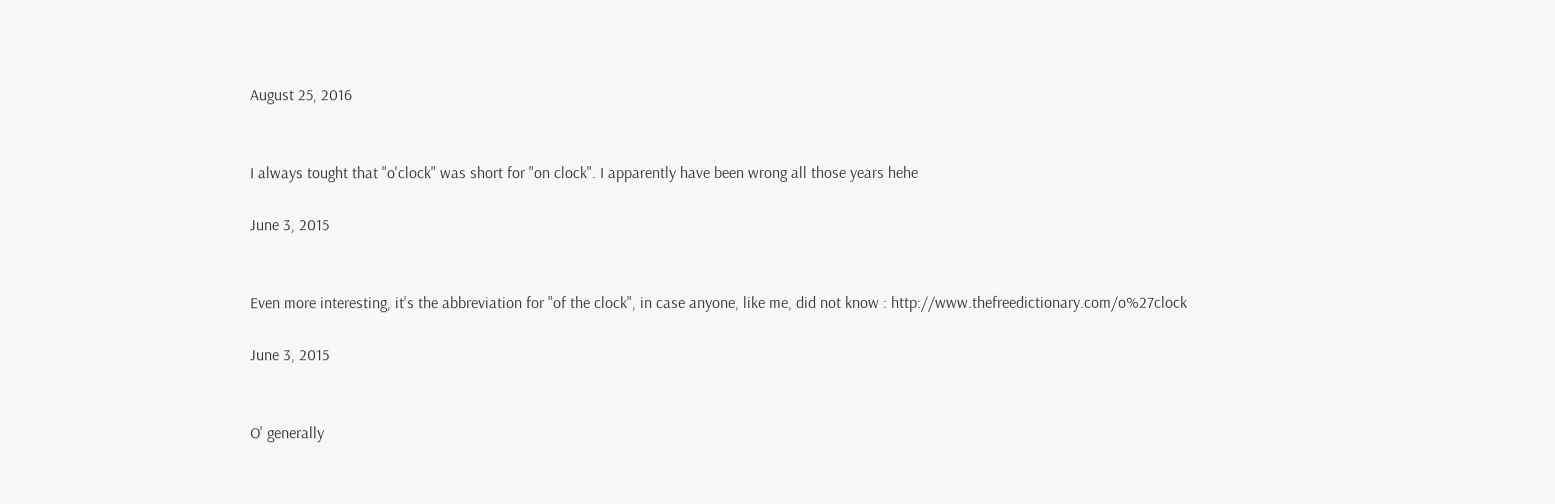August 25, 2016


I always tought that "o'clock" was short for "on clock". I apparently have been wrong all those years hehe

June 3, 2015


Even more interesting, it's the abbreviation for "of the clock", in case anyone, like me, did not know : http://www.thefreedictionary.com/o%27clock

June 3, 2015


O' generally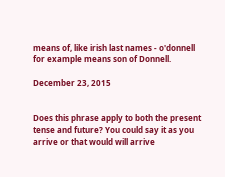means of, like irish last names - o'donnell for example means son of Donnell.

December 23, 2015


Does this phrase apply to both the present tense and future? You could say it as you arrive or that would will arrive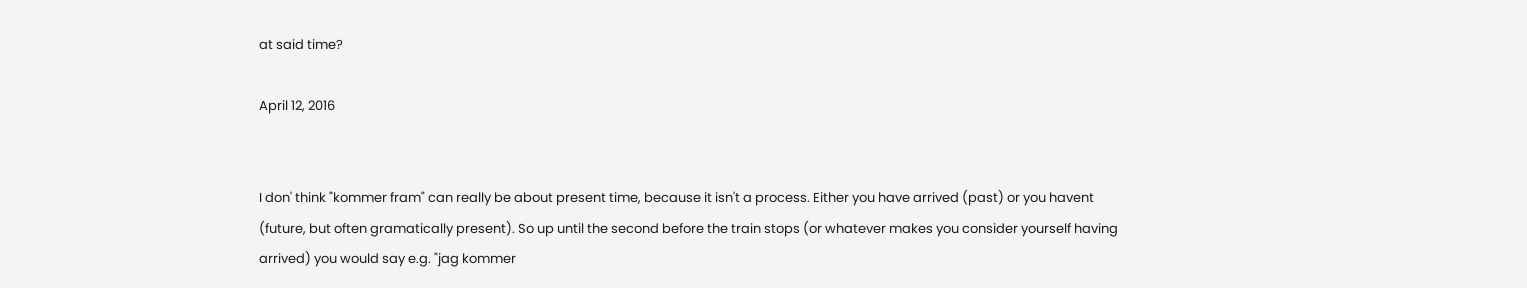at said time?

April 12, 2016


I don' think "kommer fram" can really be about present time, because it isn't a process. Either you have arrived (past) or you havent (future, but often gramatically present). So up until the second before the train stops (or whatever makes you consider yourself having arrived) you would say e.g. "jag kommer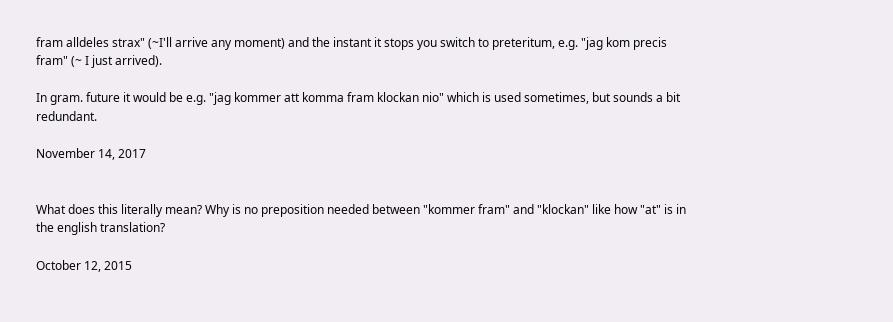fram alldeles strax" (~I'll arrive any moment) and the instant it stops you switch to preteritum, e.g. "jag kom precis fram" (~ I just arrived).

In gram. future it would be e.g. "jag kommer att komma fram klockan nio" which is used sometimes, but sounds a bit redundant.

November 14, 2017


What does this literally mean? Why is no preposition needed between "kommer fram" and "klockan" like how "at" is in the english translation?

October 12, 2015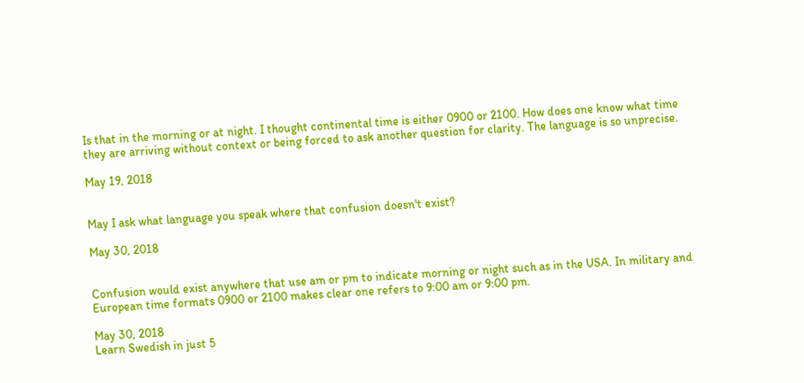Is that in the morning or at night. I thought continental time is either 0900 or 2100. How does one know what time they are arriving without context or being forced to ask another question for clarity. The language is so unprecise.

May 19, 2018


May I ask what language you speak where that confusion doesn't exist?

May 30, 2018


Confusion would exist anywhere that use am or pm to indicate morning or night such as in the USA. In military and European time formats 0900 or 2100 makes clear one refers to 9:00 am or 9:00 pm.

May 30, 2018
Learn Swedish in just 5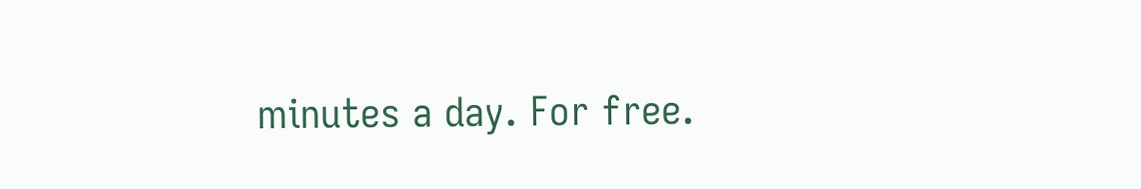minutes a day. For free.